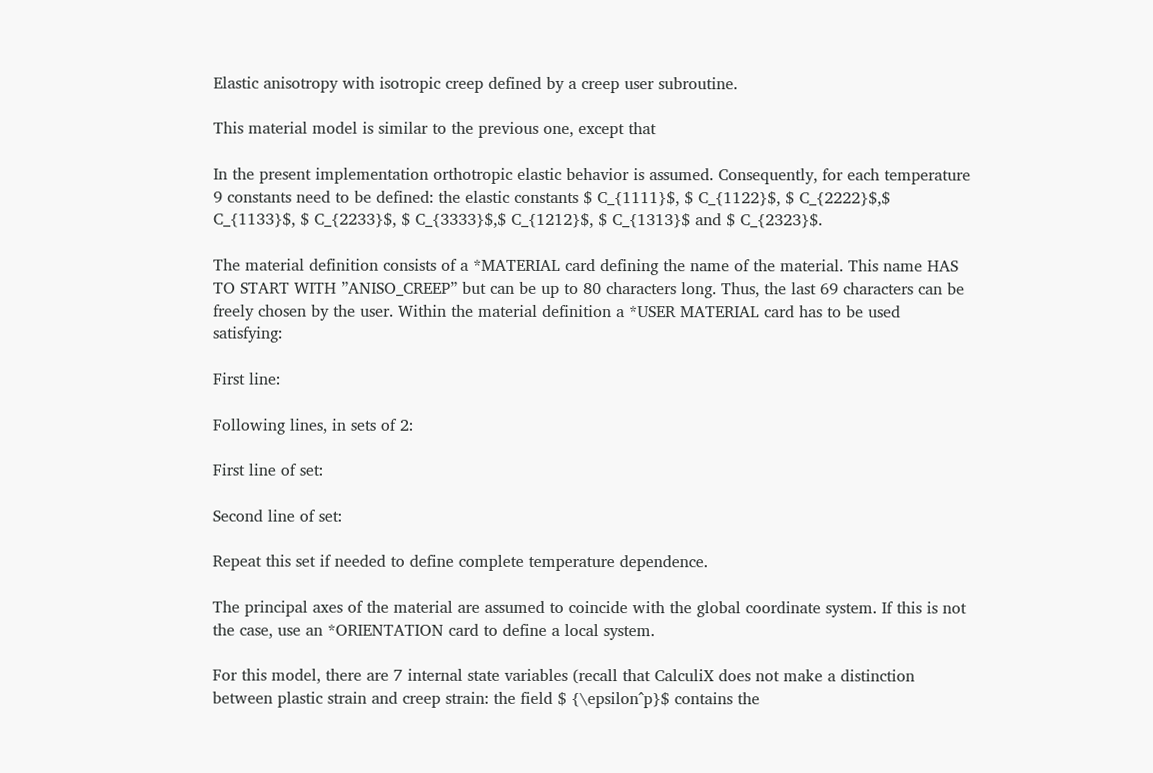Elastic anisotropy with isotropic creep defined by a creep user subroutine.

This material model is similar to the previous one, except that

In the present implementation orthotropic elastic behavior is assumed. Consequently, for each temperature 9 constants need to be defined: the elastic constants $ C_{1111}$, $ C_{1122}$, $ C_{2222}$,$ C_{1133}$, $ C_{2233}$, $ C_{3333}$,$ C_{1212}$, $ C_{1313}$ and $ C_{2323}$.

The material definition consists of a *MATERIAL card defining the name of the material. This name HAS TO START WITH ”ANISO_CREEP” but can be up to 80 characters long. Thus, the last 69 characters can be freely chosen by the user. Within the material definition a *USER MATERIAL card has to be used satisfying:

First line:

Following lines, in sets of 2:

First line of set:

Second line of set:

Repeat this set if needed to define complete temperature dependence.

The principal axes of the material are assumed to coincide with the global coordinate system. If this is not the case, use an *ORIENTATION card to define a local system.

For this model, there are 7 internal state variables (recall that CalculiX does not make a distinction between plastic strain and creep strain: the field $ {\epsilon^p}$ contains the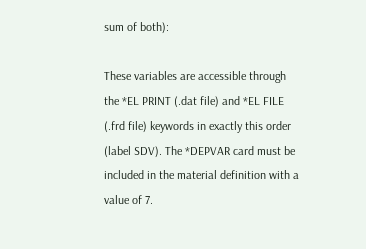sum of both):

These variables are accessible through the *EL PRINT (.dat file) and *EL FILE (.frd file) keywords in exactly this order (label SDV). The *DEPVAR card must be included in the material definition with a value of 7.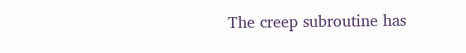The creep subroutine has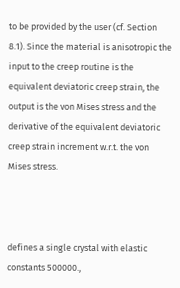to be provided by the user (cf. Section 8.1). Since the material is anisotropic the input to the creep routine is the equivalent deviatoric creep strain, the output is the von Mises stress and the derivative of the equivalent deviatoric creep strain increment w.r.t. the von Mises stress.



defines a single crystal with elastic constants 500000.,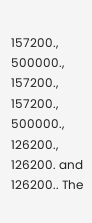157200., 500000., 157200., 157200., 500000., 126200., 126200. and 126200.. The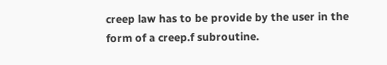creep law has to be provide by the user in the form of a creep.f subroutine.